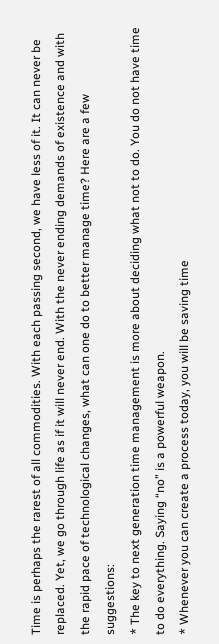Time is perhaps the rarest of all commodities. With each passing second, we have less of it. It can never be replaced. Yet, we go through life as if it will never end. With the never ending demands of existence and with the rapid pace of technological changes, what can one do to better manage time? Here are a few suggestions:
* The key to next generation time management is more about deciding what not to do. You do not have time to do everything. Saying “no” is a powerful weapon.
* Whenever you can create a process today, you will be saving time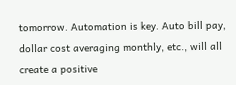tomorrow. Automation is key. Auto bill pay, dollar cost averaging monthly, etc., will all create a positive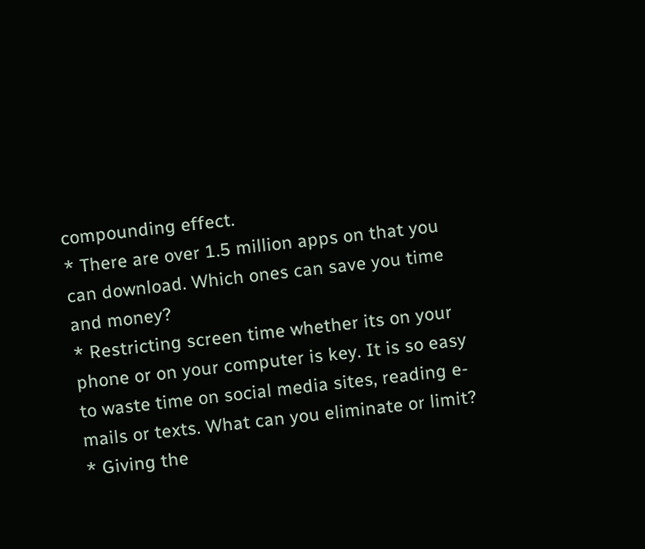compounding effect.
* There are over 1.5 million apps on that you can download. Which ones can save you time and money?
* Restricting screen time whether its on your phone or on your computer is key. It is so easy to waste time on social media sites, reading e-mails or texts. What can you eliminate or limit?
* Giving the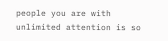people you are with unlimited attention is so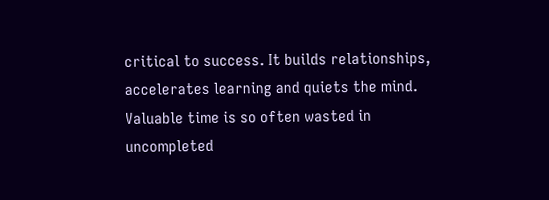critical to success. It builds relationships, accelerates learning and quiets the mind. Valuable time is so often wasted in uncompleted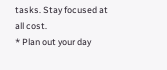tasks. Stay focused at all cost.
* Plan out your day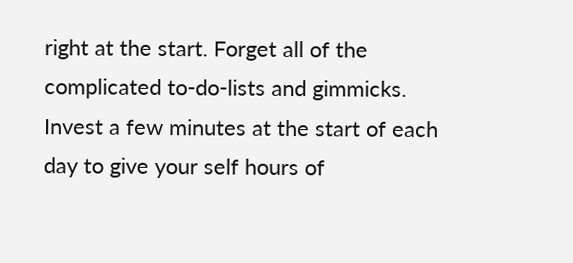right at the start. Forget all of the complicated to-do-lists and gimmicks. Invest a few minutes at the start of each day to give your self hours of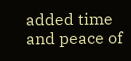added time and peace of